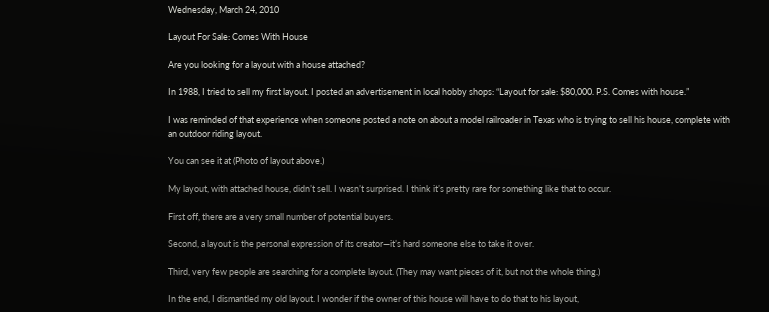Wednesday, March 24, 2010

Layout For Sale: Comes With House

Are you looking for a layout with a house attached?

In 1988, I tried to sell my first layout. I posted an advertisement in local hobby shops: “Layout for sale: $80,000. P.S. Comes with house.”

I was reminded of that experience when someone posted a note on about a model railroader in Texas who is trying to sell his house, complete with an outdoor riding layout.

You can see it at (Photo of layout above.)

My layout, with attached house, didn’t sell. I wasn’t surprised. I think it’s pretty rare for something like that to occur.

First off, there are a very small number of potential buyers.

Second, a layout is the personal expression of its creator—it’s hard someone else to take it over.

Third, very few people are searching for a complete layout. (They may want pieces of it, but not the whole thing.)

In the end, I dismantled my old layout. I wonder if the owner of this house will have to do that to his layout,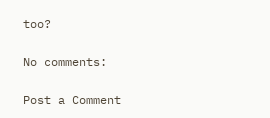too?

No comments:

Post a Comment